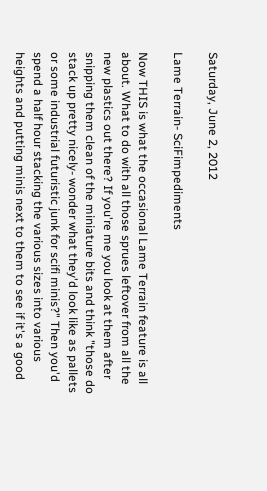Saturday, June 2, 2012

Lame Terrain- SciFimpediments

Now THIS is what the occasional Lame Terrain feature is all about. What to do with all those sprues leftover from all the new plastics out there? If you're me you look at them after snipping them clean of the miniature bits and think "those do stack up pretty nicely- wonder what they'd look like as pallets or some industrial futuristic junk for scifi minis?" Then you'd spend a half hour stacking the various sizes into various heights and putting minis next to them to see if it's a good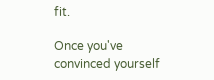fit.

Once you've convinced yourself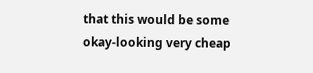that this would be some okay-looking very cheap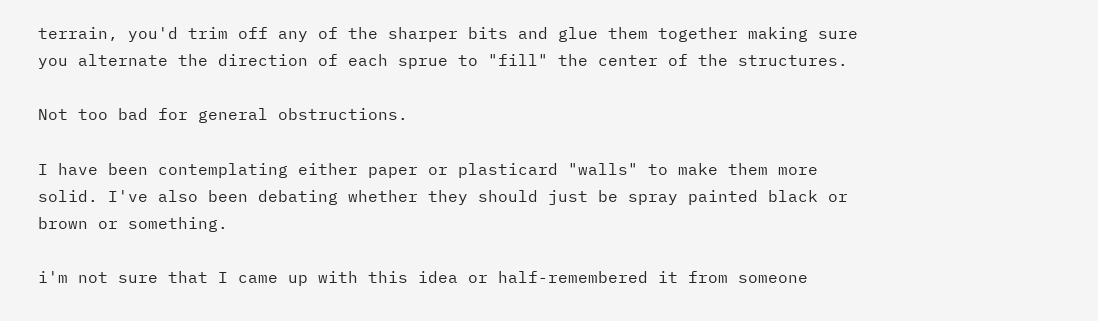terrain, you'd trim off any of the sharper bits and glue them together making sure you alternate the direction of each sprue to "fill" the center of the structures.

Not too bad for general obstructions.

I have been contemplating either paper or plasticard "walls" to make them more solid. I've also been debating whether they should just be spray painted black or brown or something.

i'm not sure that I came up with this idea or half-remembered it from someone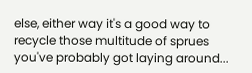else, either way it's a good way to recycle those multitude of sprues you've probably got laying around...